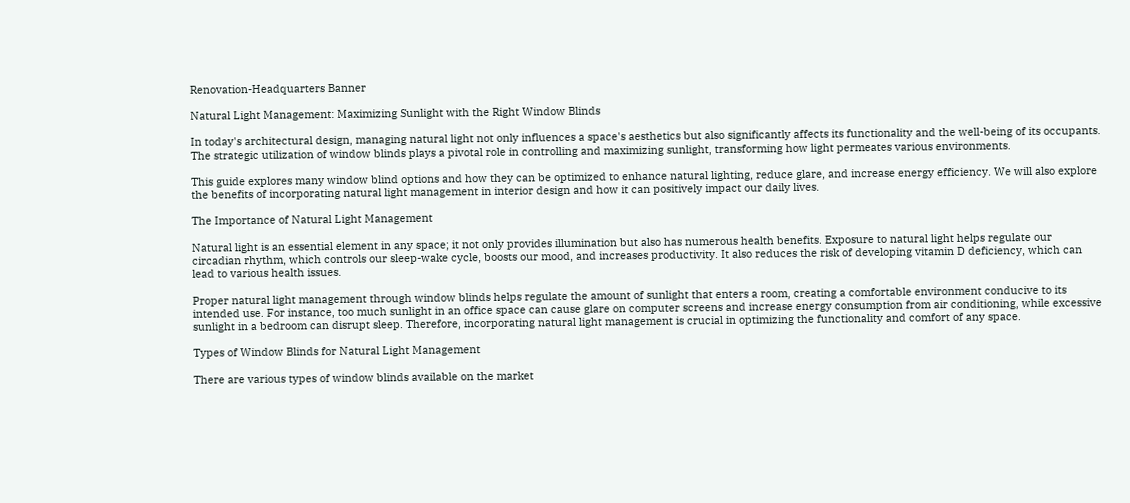Renovation-Headquarters Banner

Natural Light Management: Maximizing Sunlight with the Right Window Blinds

In today's architectural design, managing natural light not only influences a space's aesthetics but also significantly affects its functionality and the well-being of its occupants. The strategic utilization of window blinds plays a pivotal role in controlling and maximizing sunlight, transforming how light permeates various environments.

This guide explores many window blind options and how they can be optimized to enhance natural lighting, reduce glare, and increase energy efficiency. We will also explore the benefits of incorporating natural light management in interior design and how it can positively impact our daily lives.

The Importance of Natural Light Management

Natural light is an essential element in any space; it not only provides illumination but also has numerous health benefits. Exposure to natural light helps regulate our circadian rhythm, which controls our sleep-wake cycle, boosts our mood, and increases productivity. It also reduces the risk of developing vitamin D deficiency, which can lead to various health issues.

Proper natural light management through window blinds helps regulate the amount of sunlight that enters a room, creating a comfortable environment conducive to its intended use. For instance, too much sunlight in an office space can cause glare on computer screens and increase energy consumption from air conditioning, while excessive sunlight in a bedroom can disrupt sleep. Therefore, incorporating natural light management is crucial in optimizing the functionality and comfort of any space.

Types of Window Blinds for Natural Light Management

There are various types of window blinds available on the market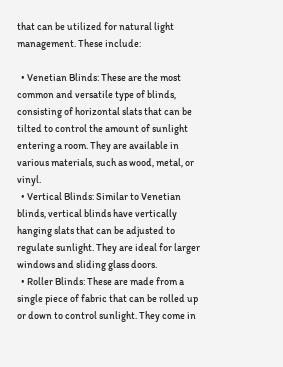that can be utilized for natural light management. These include:

  • Venetian Blinds: These are the most common and versatile type of blinds, consisting of horizontal slats that can be tilted to control the amount of sunlight entering a room. They are available in various materials, such as wood, metal, or vinyl.
  • Vertical Blinds: Similar to Venetian blinds, vertical blinds have vertically hanging slats that can be adjusted to regulate sunlight. They are ideal for larger windows and sliding glass doors.
  • Roller Blinds: These are made from a single piece of fabric that can be rolled up or down to control sunlight. They come in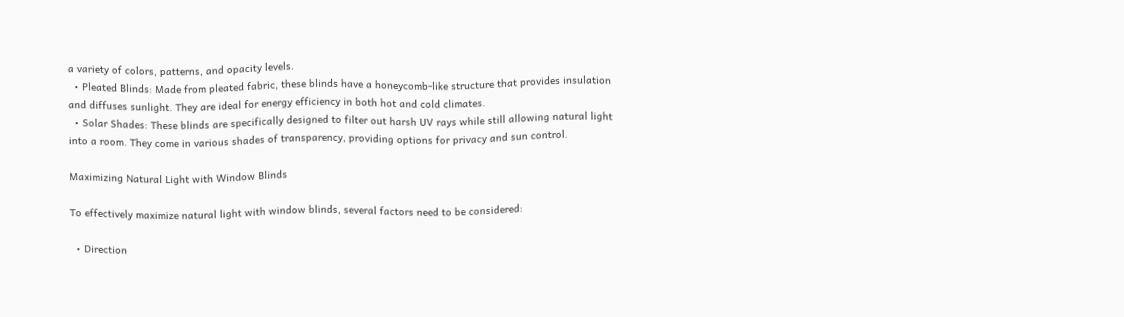a variety of colors, patterns, and opacity levels.
  • Pleated Blinds: Made from pleated fabric, these blinds have a honeycomb-like structure that provides insulation and diffuses sunlight. They are ideal for energy efficiency in both hot and cold climates.
  • Solar Shades: These blinds are specifically designed to filter out harsh UV rays while still allowing natural light into a room. They come in various shades of transparency, providing options for privacy and sun control.

Maximizing Natural Light with Window Blinds

To effectively maximize natural light with window blinds, several factors need to be considered:

  • Direction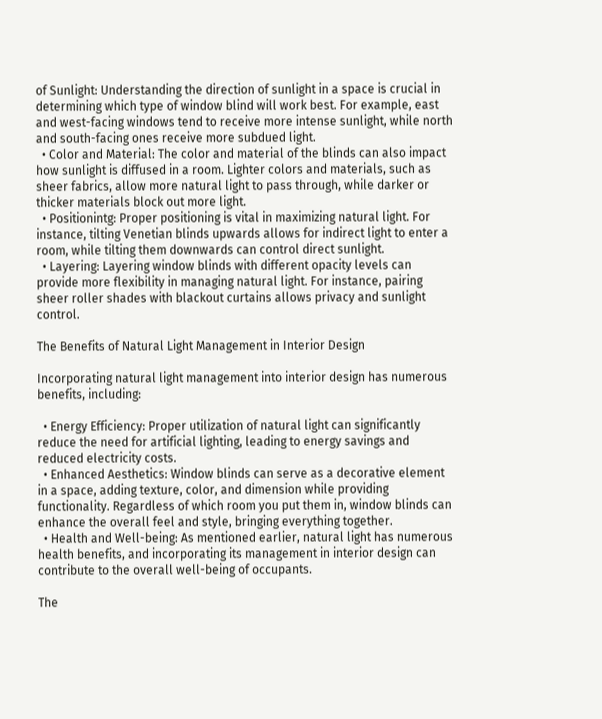of Sunlight: Understanding the direction of sunlight in a space is crucial in determining which type of window blind will work best. For example, east and west-facing windows tend to receive more intense sunlight, while north and south-facing ones receive more subdued light.
  • Color and Material: The color and material of the blinds can also impact how sunlight is diffused in a room. Lighter colors and materials, such as sheer fabrics, allow more natural light to pass through, while darker or thicker materials block out more light.
  • Positionintg: Proper positioning is vital in maximizing natural light. For instance, tilting Venetian blinds upwards allows for indirect light to enter a room, while tilting them downwards can control direct sunlight.
  • Layering: Layering window blinds with different opacity levels can provide more flexibility in managing natural light. For instance, pairing sheer roller shades with blackout curtains allows privacy and sunlight control.

The Benefits of Natural Light Management in Interior Design

Incorporating natural light management into interior design has numerous benefits, including:

  • Energy Efficiency: Proper utilization of natural light can significantly reduce the need for artificial lighting, leading to energy savings and reduced electricity costs.
  • Enhanced Aesthetics: Window blinds can serve as a decorative element in a space, adding texture, color, and dimension while providing functionality. Regardless of which room you put them in, window blinds can enhance the overall feel and style, bringing everything together.
  • Health and Well-being: As mentioned earlier, natural light has numerous health benefits, and incorporating its management in interior design can contribute to the overall well-being of occupants.

The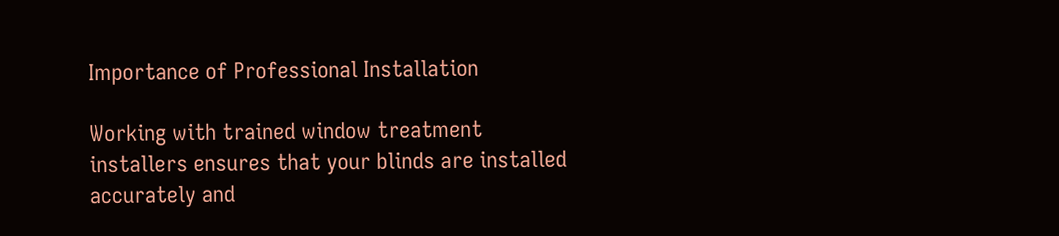Importance of Professional Installation

Working with trained window treatment installers ensures that your blinds are installed accurately and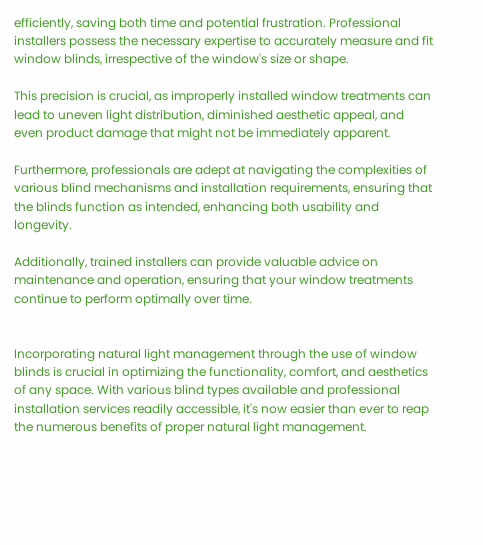efficiently, saving both time and potential frustration. Professional installers possess the necessary expertise to accurately measure and fit window blinds, irrespective of the window's size or shape.

This precision is crucial, as improperly installed window treatments can lead to uneven light distribution, diminished aesthetic appeal, and even product damage that might not be immediately apparent.

Furthermore, professionals are adept at navigating the complexities of various blind mechanisms and installation requirements, ensuring that the blinds function as intended, enhancing both usability and longevity.

Additionally, trained installers can provide valuable advice on maintenance and operation, ensuring that your window treatments continue to perform optimally over time.


Incorporating natural light management through the use of window blinds is crucial in optimizing the functionality, comfort, and aesthetics of any space. With various blind types available and professional installation services readily accessible, it's now easier than ever to reap the numerous benefits of proper natural light management.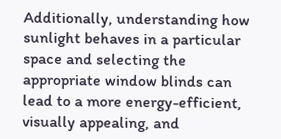Additionally, understanding how sunlight behaves in a particular space and selecting the appropriate window blinds can lead to a more energy-efficient, visually appealing, and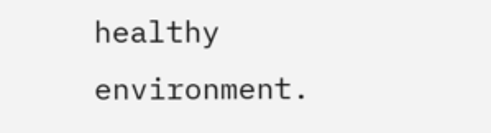healthy environment.